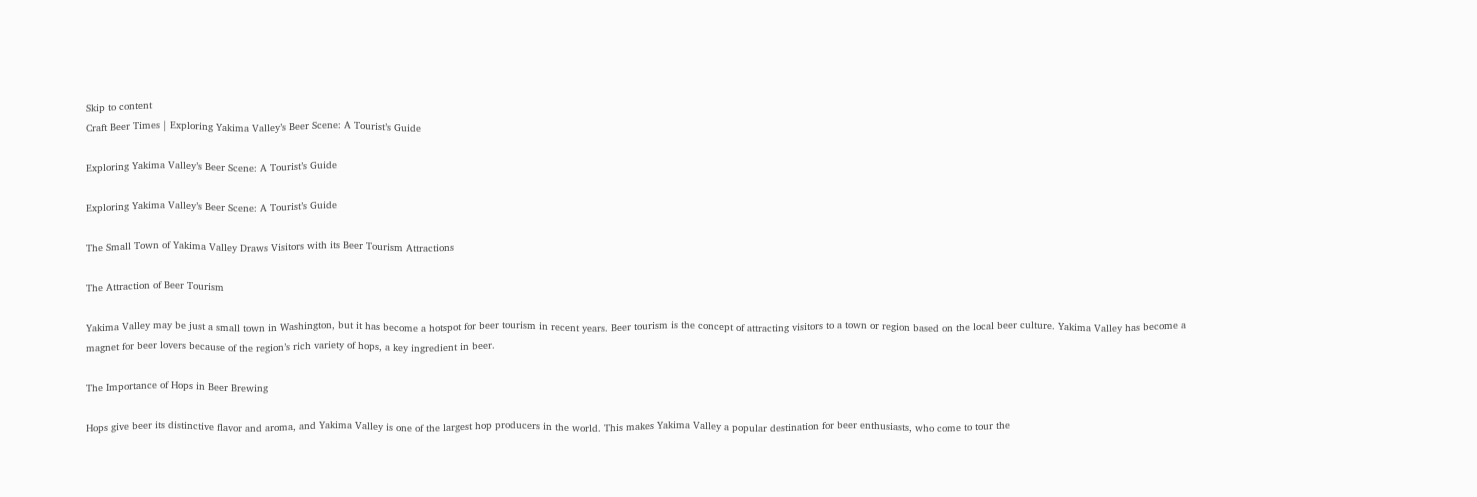Skip to content
Craft Beer Times | Exploring Yakima Valley’s Beer Scene: A Tourist’s Guide

Exploring Yakima Valley’s Beer Scene: A Tourist’s Guide

Exploring Yakima Valley’s Beer Scene: A Tourist’s Guide

The Small Town of Yakima Valley Draws Visitors with its Beer Tourism Attractions

The Attraction of Beer Tourism

Yakima Valley may be just a small town in Washington, but it has become a hotspot for beer tourism in recent years. Beer tourism is the concept of attracting visitors to a town or region based on the local beer culture. Yakima Valley has become a magnet for beer lovers because of the region’s rich variety of hops, a key ingredient in beer.

The Importance of Hops in Beer Brewing

Hops give beer its distinctive flavor and aroma, and Yakima Valley is one of the largest hop producers in the world. This makes Yakima Valley a popular destination for beer enthusiasts, who come to tour the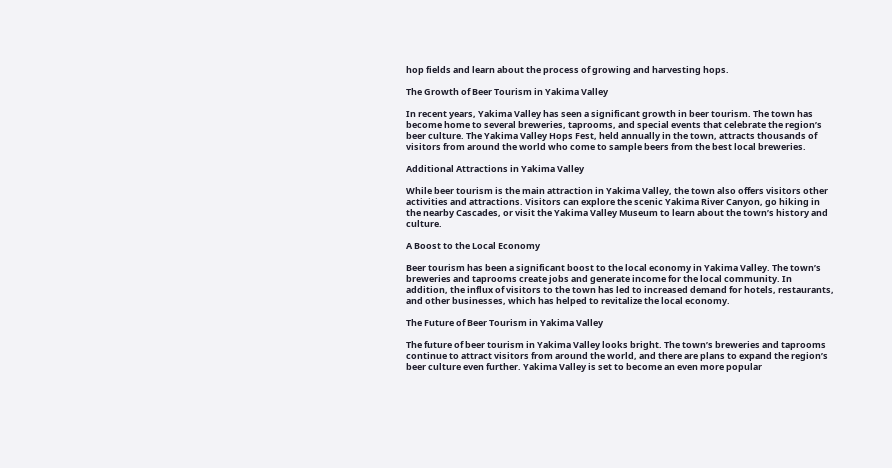hop fields and learn about the process of growing and harvesting hops.

The Growth of Beer Tourism in Yakima Valley

In recent years, Yakima Valley has seen a significant growth in beer tourism. The town has become home to several breweries, taprooms, and special events that celebrate the region’s beer culture. The Yakima Valley Hops Fest, held annually in the town, attracts thousands of visitors from around the world who come to sample beers from the best local breweries.

Additional Attractions in Yakima Valley

While beer tourism is the main attraction in Yakima Valley, the town also offers visitors other activities and attractions. Visitors can explore the scenic Yakima River Canyon, go hiking in the nearby Cascades, or visit the Yakima Valley Museum to learn about the town’s history and culture.

A Boost to the Local Economy

Beer tourism has been a significant boost to the local economy in Yakima Valley. The town’s breweries and taprooms create jobs and generate income for the local community. In addition, the influx of visitors to the town has led to increased demand for hotels, restaurants, and other businesses, which has helped to revitalize the local economy.

The Future of Beer Tourism in Yakima Valley

The future of beer tourism in Yakima Valley looks bright. The town’s breweries and taprooms continue to attract visitors from around the world, and there are plans to expand the region’s beer culture even further. Yakima Valley is set to become an even more popular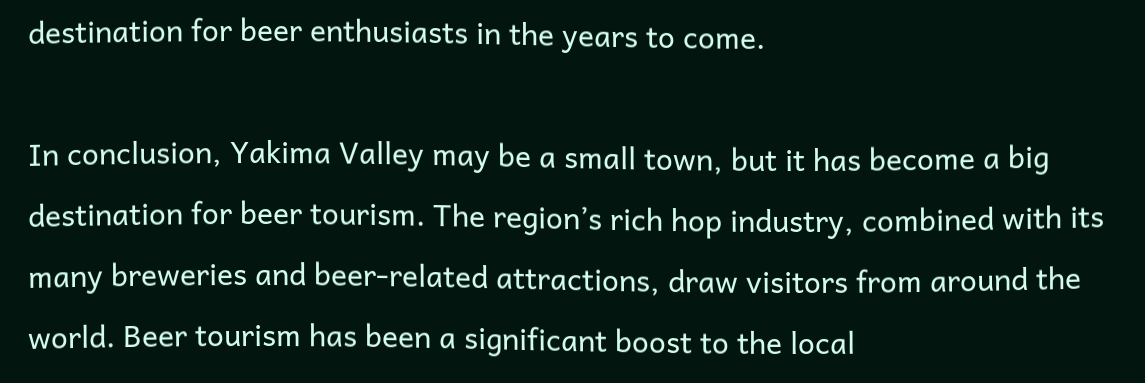destination for beer enthusiasts in the years to come.

In conclusion, Yakima Valley may be a small town, but it has become a big destination for beer tourism. The region’s rich hop industry, combined with its many breweries and beer-related attractions, draw visitors from around the world. Beer tourism has been a significant boost to the local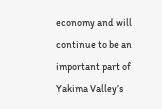economy and will continue to be an important part of Yakima Valley’s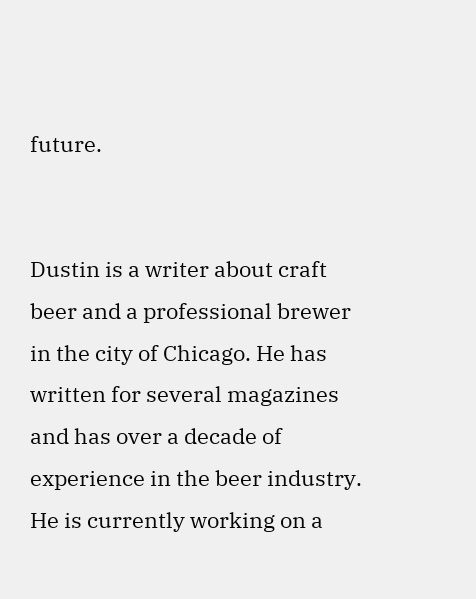future.


Dustin is a writer about craft beer and a professional brewer in the city of Chicago. He has written for several magazines and has over a decade of experience in the beer industry. He is currently working on a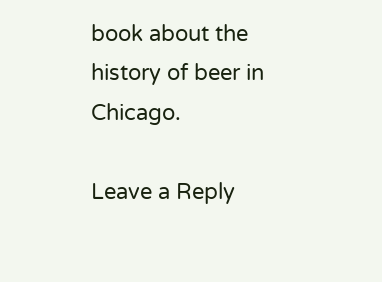book about the history of beer in Chicago.

Leave a Reply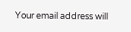Your email address will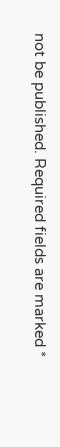not be published. Required fields are marked *